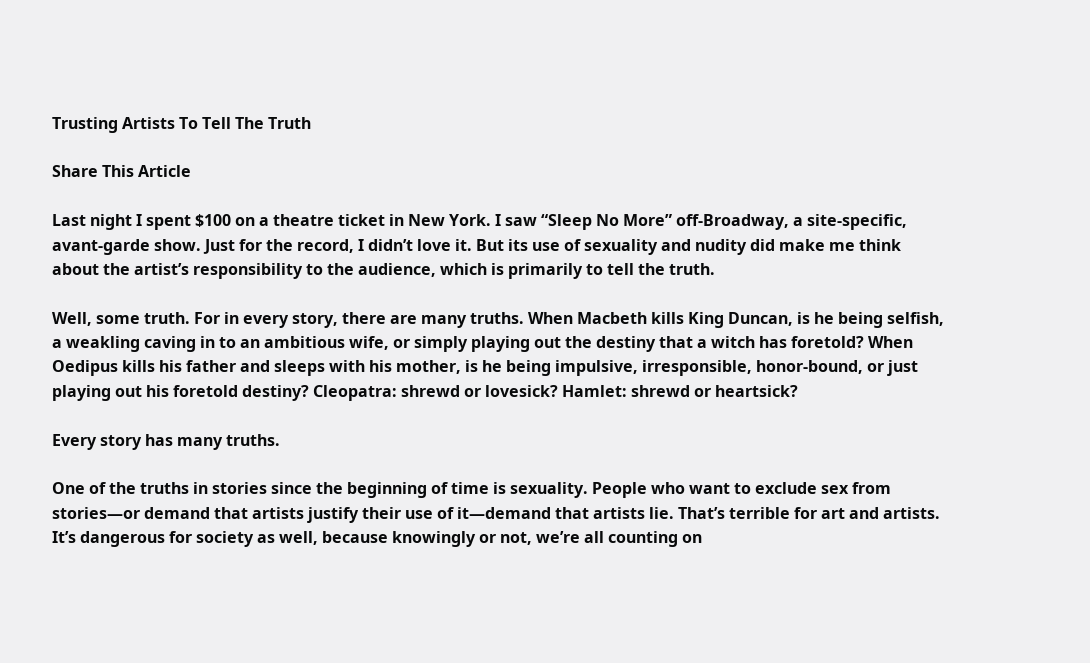Trusting Artists To Tell The Truth

Share This Article

Last night I spent $100 on a theatre ticket in New York. I saw “Sleep No More” off-Broadway, a site-specific, avant-garde show. Just for the record, I didn’t love it. But its use of sexuality and nudity did make me think about the artist’s responsibility to the audience, which is primarily to tell the truth.

Well, some truth. For in every story, there are many truths. When Macbeth kills King Duncan, is he being selfish, a weakling caving in to an ambitious wife, or simply playing out the destiny that a witch has foretold? When Oedipus kills his father and sleeps with his mother, is he being impulsive, irresponsible, honor-bound, or just playing out his foretold destiny? Cleopatra: shrewd or lovesick? Hamlet: shrewd or heartsick?

Every story has many truths.

One of the truths in stories since the beginning of time is sexuality. People who want to exclude sex from stories—or demand that artists justify their use of it—demand that artists lie. That’s terrible for art and artists. It’s dangerous for society as well, because knowingly or not, we’re all counting on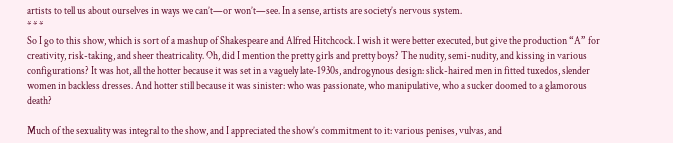artists to tell us about ourselves in ways we can’t—or won’t—see. In a sense, artists are society’s nervous system.
* * *
So I go to this show, which is sort of a mashup of Shakespeare and Alfred Hitchcock. I wish it were better executed, but give the production “A” for creativity, risk-taking, and sheer theatricality. Oh, did I mention the pretty girls and pretty boys? The nudity, semi-nudity, and kissing in various configurations? It was hot, all the hotter because it was set in a vaguely late-1930s, androgynous design: slick-haired men in fitted tuxedos, slender women in backless dresses. And hotter still because it was sinister: who was passionate, who manipulative, who a sucker doomed to a glamorous death?

Much of the sexuality was integral to the show, and I appreciated the show’s commitment to it: various penises, vulvas, and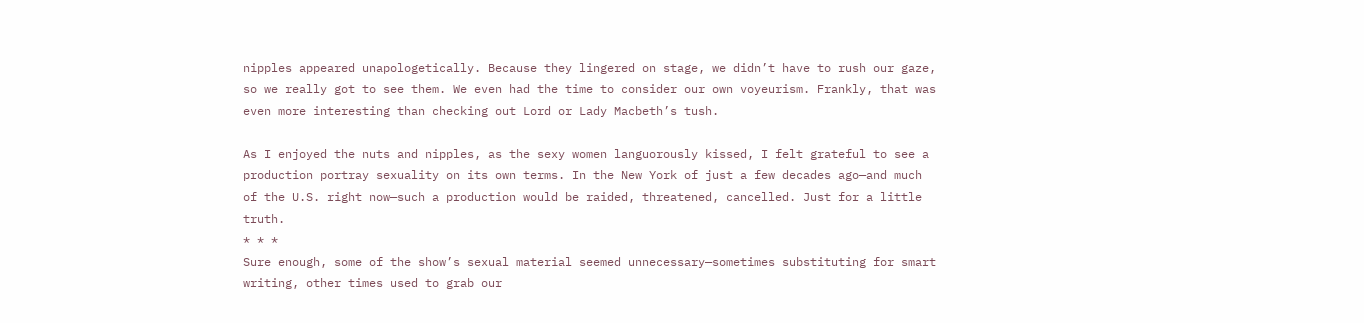nipples appeared unapologetically. Because they lingered on stage, we didn’t have to rush our gaze, so we really got to see them. We even had the time to consider our own voyeurism. Frankly, that was even more interesting than checking out Lord or Lady Macbeth’s tush.

As I enjoyed the nuts and nipples, as the sexy women languorously kissed, I felt grateful to see a production portray sexuality on its own terms. In the New York of just a few decades ago—and much of the U.S. right now—such a production would be raided, threatened, cancelled. Just for a little truth.
* * *
Sure enough, some of the show’s sexual material seemed unnecessary—sometimes substituting for smart writing, other times used to grab our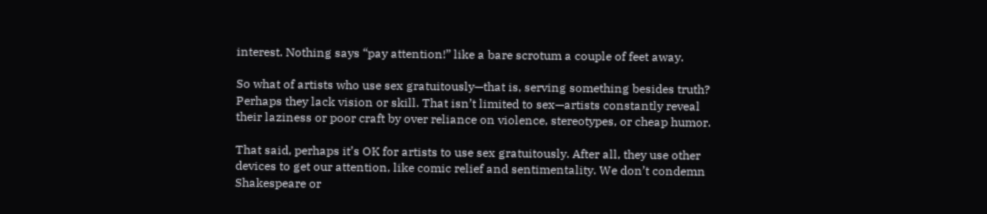interest. Nothing says “pay attention!” like a bare scrotum a couple of feet away.

So what of artists who use sex gratuitously—that is, serving something besides truth? Perhaps they lack vision or skill. That isn’t limited to sex—artists constantly reveal their laziness or poor craft by over reliance on violence, stereotypes, or cheap humor.

That said, perhaps it’s OK for artists to use sex gratuitously. After all, they use other devices to get our attention, like comic relief and sentimentality. We don’t condemn Shakespeare or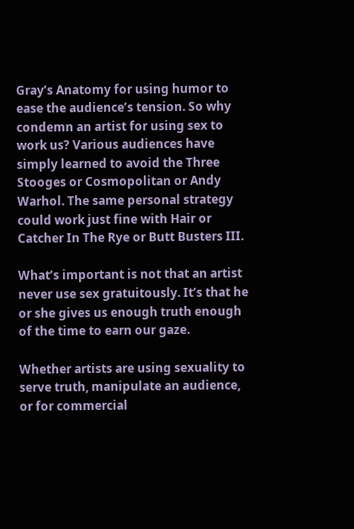Gray’s Anatomy for using humor to ease the audience’s tension. So why condemn an artist for using sex to work us? Various audiences have simply learned to avoid the Three Stooges or Cosmopolitan or Andy Warhol. The same personal strategy could work just fine with Hair or Catcher In The Rye or Butt Busters III.

What’s important is not that an artist never use sex gratuitously. It’s that he or she gives us enough truth enough of the time to earn our gaze.

Whether artists are using sexuality to serve truth, manipulate an audience, or for commercial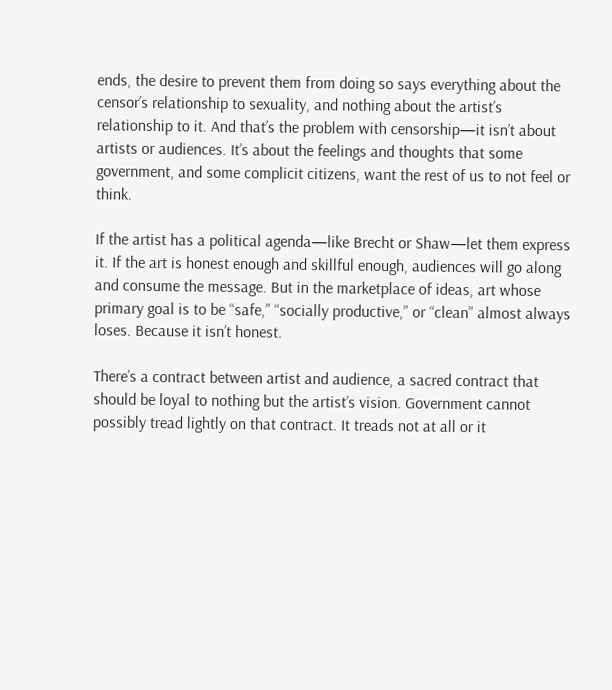ends, the desire to prevent them from doing so says everything about the censor’s relationship to sexuality, and nothing about the artist’s relationship to it. And that’s the problem with censorship—it isn’t about artists or audiences. It’s about the feelings and thoughts that some government, and some complicit citizens, want the rest of us to not feel or think.

If the artist has a political agenda—like Brecht or Shaw—let them express it. If the art is honest enough and skillful enough, audiences will go along and consume the message. But in the marketplace of ideas, art whose primary goal is to be “safe,” “socially productive,” or “clean” almost always loses. Because it isn’t honest.

There’s a contract between artist and audience, a sacred contract that should be loyal to nothing but the artist’s vision. Government cannot possibly tread lightly on that contract. It treads not at all or it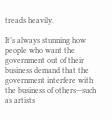treads heavily.

It’s always stunning how people who want the government out of their business demand that the government interfere with the business of others—such as artists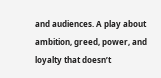and audiences. A play about ambition, greed, power, and loyalty that doesn’t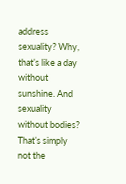address sexuality? Why, that’s like a day without sunshine. And sexuality without bodies? That’s simply not the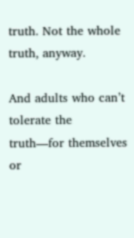truth. Not the whole truth, anyway.

And adults who can’t tolerate the truth—for themselves or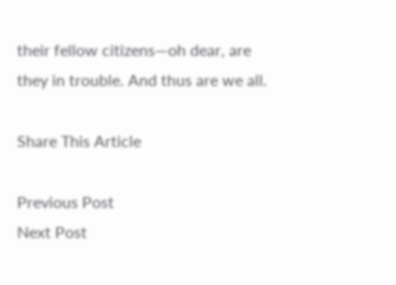their fellow citizens—oh dear, are they in trouble. And thus are we all.

Share This Article

Previous Post
Next Post